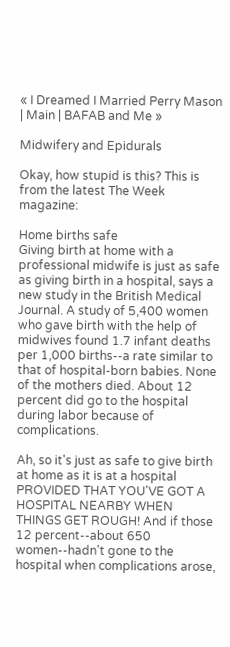« I Dreamed I Married Perry Mason | Main | BAFAB and Me »

Midwifery and Epidurals

Okay, how stupid is this? This is from the latest The Week magazine:

Home births safe
Giving birth at home with a professional midwife is just as safe as giving birth in a hospital, says a new study in the British Medical Journal. A study of 5,400 women who gave birth with the help of midwives found 1.7 infant deaths per 1,000 births--a rate similar to that of hospital-born babies. None of the mothers died. About 12 percent did go to the hospital during labor because of complications.

Ah, so it's just as safe to give birth at home as it is at a hospital PROVIDED THAT YOU'VE GOT A HOSPITAL NEARBY WHEN THINGS GET ROUGH! And if those 12 percent--about 650 women--hadn't gone to the hospital when complications arose,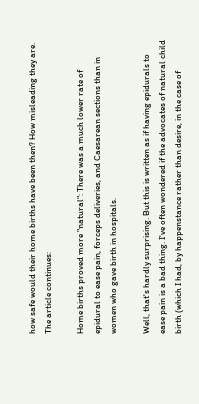how safe would their home births have been then? How misleading they are. The article continues:

Home births proved more "natural": There was a much lower rate of epidural to ease pain, forceps deliveries, and Caesarean sections than in women who gave birth in hospitals.

Well, that's hardly surprising. But this is written as if having epidurals to ease pain is a bad thing. I've often wondered if the advocates of natural child birth (which I had, by happenstance rather than desire, in the case of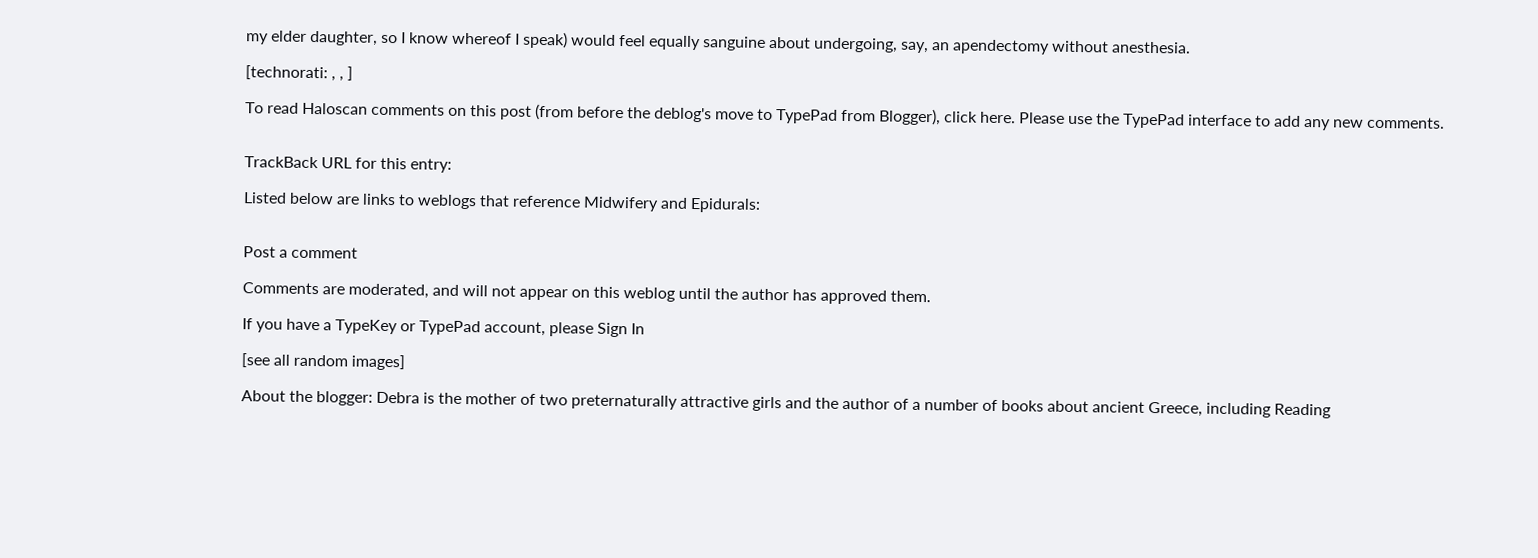my elder daughter, so I know whereof I speak) would feel equally sanguine about undergoing, say, an apendectomy without anesthesia.

[technorati: , , ]

To read Haloscan comments on this post (from before the deblog's move to TypePad from Blogger), click here. Please use the TypePad interface to add any new comments.


TrackBack URL for this entry:

Listed below are links to weblogs that reference Midwifery and Epidurals:


Post a comment

Comments are moderated, and will not appear on this weblog until the author has approved them.

If you have a TypeKey or TypePad account, please Sign In

[see all random images]

About the blogger: Debra is the mother of two preternaturally attractive girls and the author of a number of books about ancient Greece, including Reading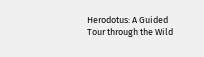Herodotus: A Guided Tour through the Wild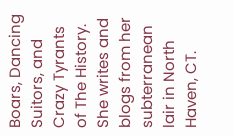Boars, Dancing Suitors, and Crazy Tyrants of The History. She writes and blogs from her subterranean lair in North Haven, CT.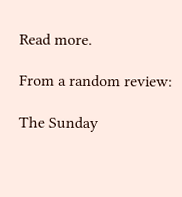Read more.

From a random review:

The Sunday